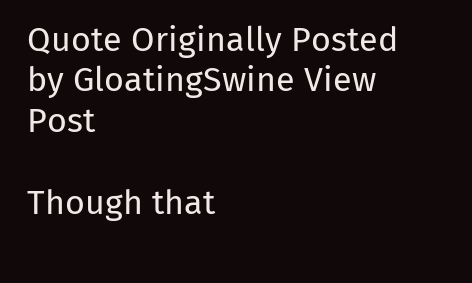Quote Originally Posted by GloatingSwine View Post

Though that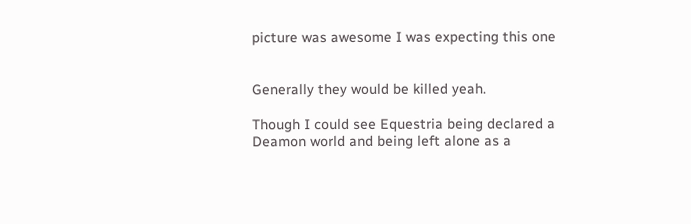picture was awesome I was expecting this one


Generally they would be killed yeah.

Though I could see Equestria being declared a Deamon world and being left alone as a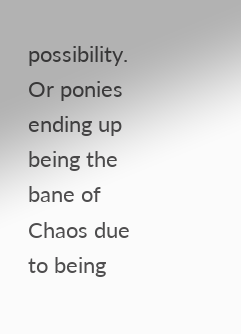possibility. Or ponies ending up being the bane of Chaos due to being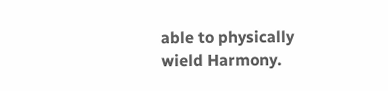able to physically wield Harmony.